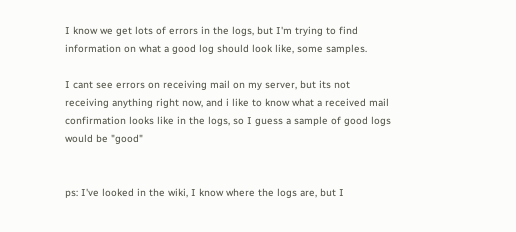I know we get lots of errors in the logs, but I'm trying to find information on what a good log should look like, some samples.

I cant see errors on receiving mail on my server, but its not receiving anything right now, and i like to know what a received mail confirmation looks like in the logs, so I guess a sample of good logs would be "good"


ps: I've looked in the wiki, I know where the logs are, but I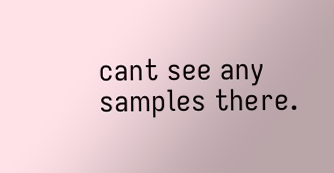cant see any samples there.